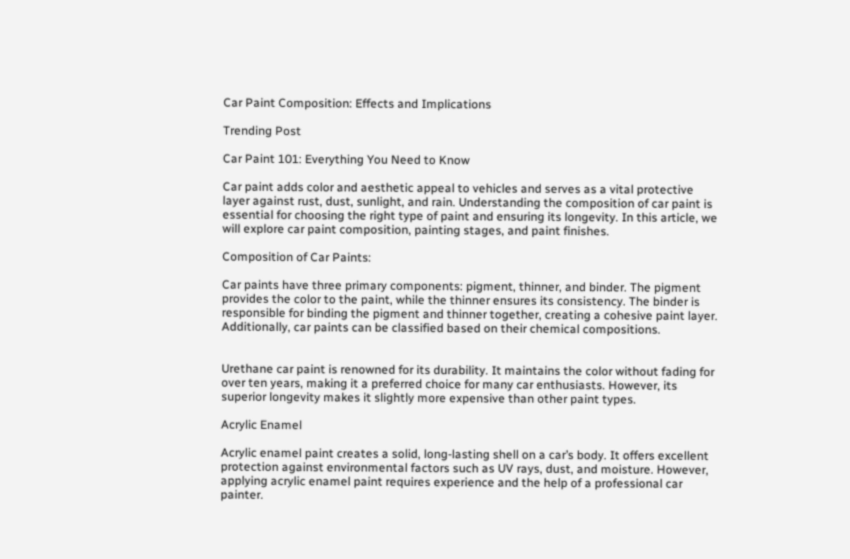Car Paint Composition: Effects and Implications

Trending Post

Car Paint 101: Everything You Need to Know

Car paint adds color and aesthetic appeal to vehicles and serves as a vital protective layer against rust, dust, sunlight, and rain. Understanding the composition of car paint is essential for choosing the right type of paint and ensuring its longevity. In this article, we will explore car paint composition, painting stages, and paint finishes.

Composition of Car Paints:

Car paints have three primary components: pigment, thinner, and binder. The pigment provides the color to the paint, while the thinner ensures its consistency. The binder is responsible for binding the pigment and thinner together, creating a cohesive paint layer. Additionally, car paints can be classified based on their chemical compositions.


Urethane car paint is renowned for its durability. It maintains the color without fading for over ten years, making it a preferred choice for many car enthusiasts. However, its superior longevity makes it slightly more expensive than other paint types.

Acrylic Enamel

Acrylic enamel paint creates a solid, long-lasting shell on a car’s body. It offers excellent protection against environmental factors such as UV rays, dust, and moisture. However, applying acrylic enamel paint requires experience and the help of a professional car painter.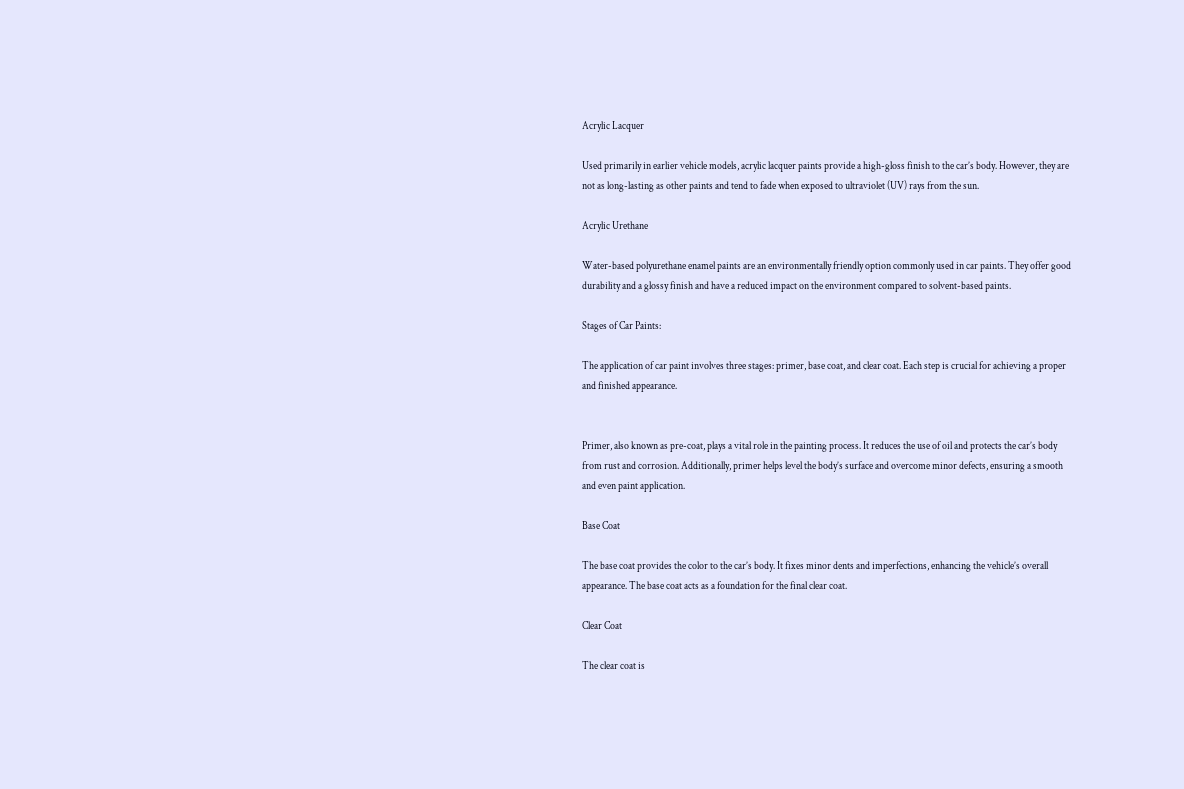Acrylic Lacquer

Used primarily in earlier vehicle models, acrylic lacquer paints provide a high-gloss finish to the car’s body. However, they are not as long-lasting as other paints and tend to fade when exposed to ultraviolet (UV) rays from the sun.

Acrylic Urethane

Water-based polyurethane enamel paints are an environmentally friendly option commonly used in car paints. They offer good durability and a glossy finish and have a reduced impact on the environment compared to solvent-based paints.

Stages of Car Paints:

The application of car paint involves three stages: primer, base coat, and clear coat. Each step is crucial for achieving a proper and finished appearance.


Primer, also known as pre-coat, plays a vital role in the painting process. It reduces the use of oil and protects the car’s body from rust and corrosion. Additionally, primer helps level the body’s surface and overcome minor defects, ensuring a smooth and even paint application.

Base Coat

The base coat provides the color to the car’s body. It fixes minor dents and imperfections, enhancing the vehicle’s overall appearance. The base coat acts as a foundation for the final clear coat.

Clear Coat

The clear coat is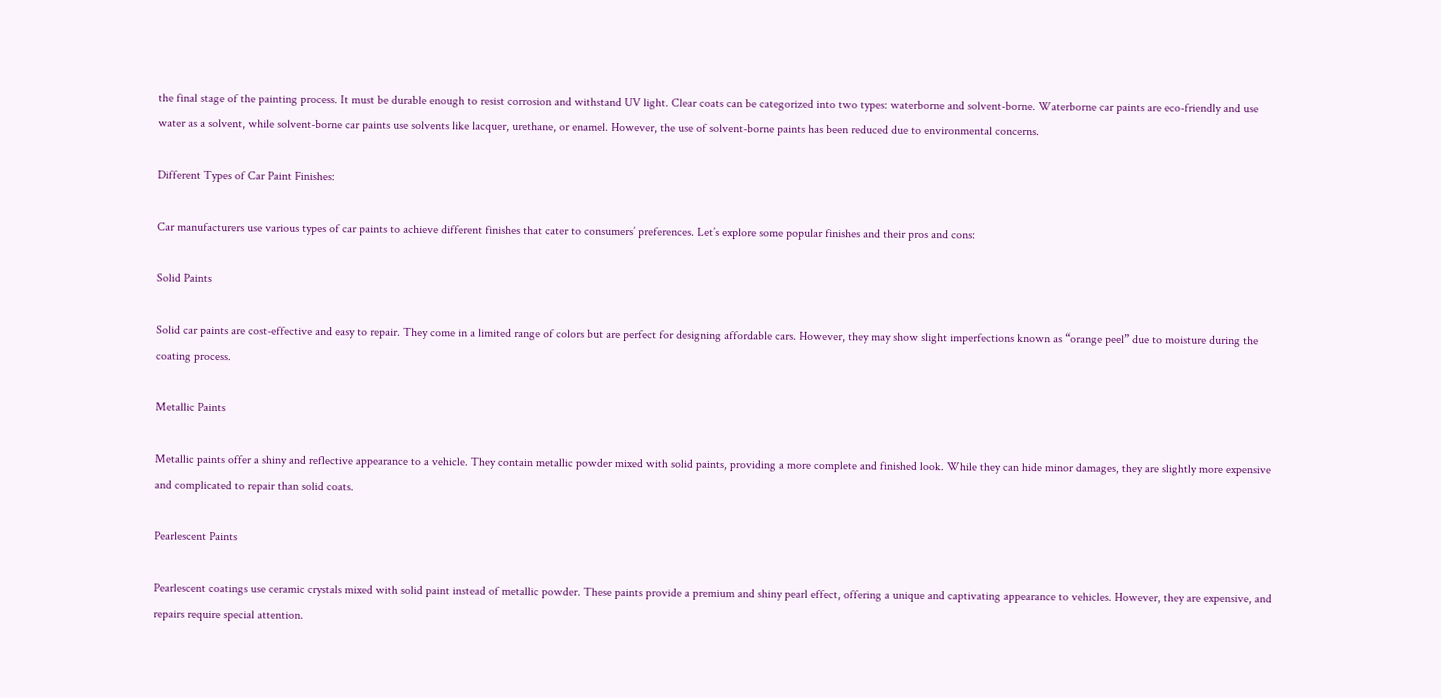the final stage of the painting process. It must be durable enough to resist corrosion and withstand UV light. Clear coats can be categorized into two types: waterborne and solvent-borne. Waterborne car paints are eco-friendly and use water as a solvent, while solvent-borne car paints use solvents like lacquer, urethane, or enamel. However, the use of solvent-borne paints has been reduced due to environmental concerns.

Different Types of Car Paint Finishes:

Car manufacturers use various types of car paints to achieve different finishes that cater to consumers’ preferences. Let’s explore some popular finishes and their pros and cons:

Solid Paints

Solid car paints are cost-effective and easy to repair. They come in a limited range of colors but are perfect for designing affordable cars. However, they may show slight imperfections known as “orange peel” due to moisture during the coating process.

Metallic Paints

Metallic paints offer a shiny and reflective appearance to a vehicle. They contain metallic powder mixed with solid paints, providing a more complete and finished look. While they can hide minor damages, they are slightly more expensive and complicated to repair than solid coats.

Pearlescent Paints

Pearlescent coatings use ceramic crystals mixed with solid paint instead of metallic powder. These paints provide a premium and shiny pearl effect, offering a unique and captivating appearance to vehicles. However, they are expensive, and repairs require special attention.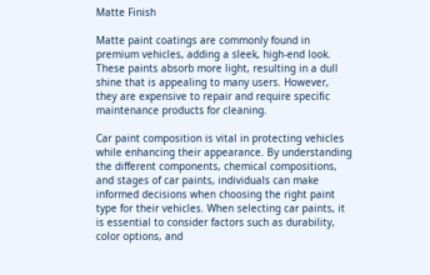Matte Finish

Matte paint coatings are commonly found in premium vehicles, adding a sleek, high-end look. These paints absorb more light, resulting in a dull shine that is appealing to many users. However, they are expensive to repair and require specific maintenance products for cleaning.

Car paint composition is vital in protecting vehicles while enhancing their appearance. By understanding the different components, chemical compositions, and stages of car paints, individuals can make informed decisions when choosing the right paint type for their vehicles. When selecting car paints, it is essential to consider factors such as durability, color options, and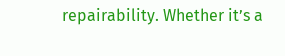repairability. Whether it’s a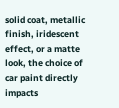solid coat, metallic finish, iridescent effect, or a matte look, the choice of car paint directly impacts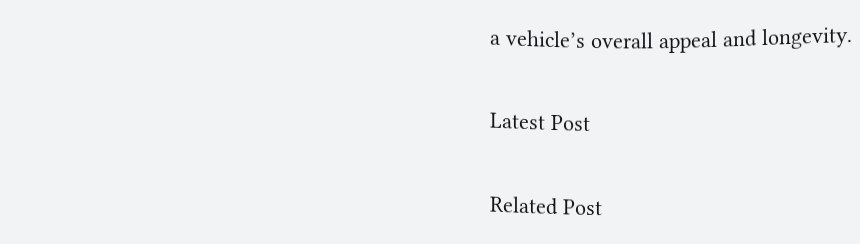a vehicle’s overall appeal and longevity.

Latest Post

Related Post